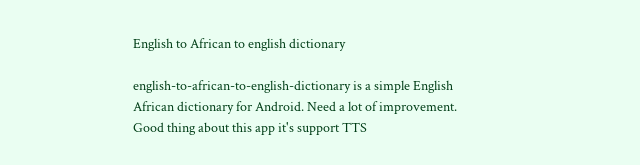English to African to english dictionary

english-to-african-to-english-dictionary is a simple English African dictionary for Android. Need a lot of improvement. Good thing about this app it's support TTS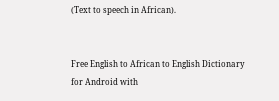(Text to speech in African).


Free English to African to English Dictionary for Android with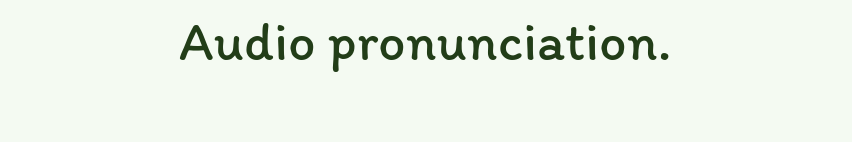Audio pronunciation.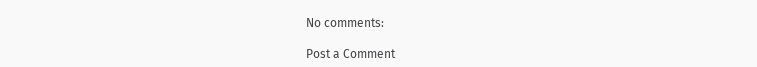No comments:

Post a Comment